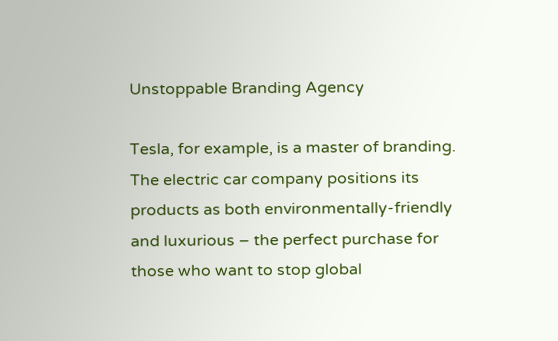Unstoppable Branding Agency

Tesla, for example, is a master of branding. The electric car company positions its products as both environmentally-friendly and luxurious – the perfect purchase for those who want to stop global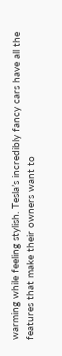warming while feeling stylish. Tesla’s incredibly fancy cars have all the features that make their owners want to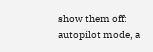show them off: autopilot mode, a